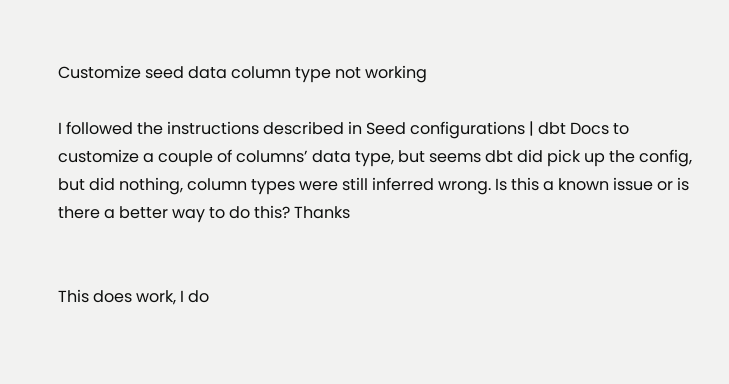Customize seed data column type not working

I followed the instructions described in Seed configurations | dbt Docs to customize a couple of columns’ data type, but seems dbt did pick up the config, but did nothing, column types were still inferred wrong. Is this a known issue or is there a better way to do this? Thanks


This does work, I do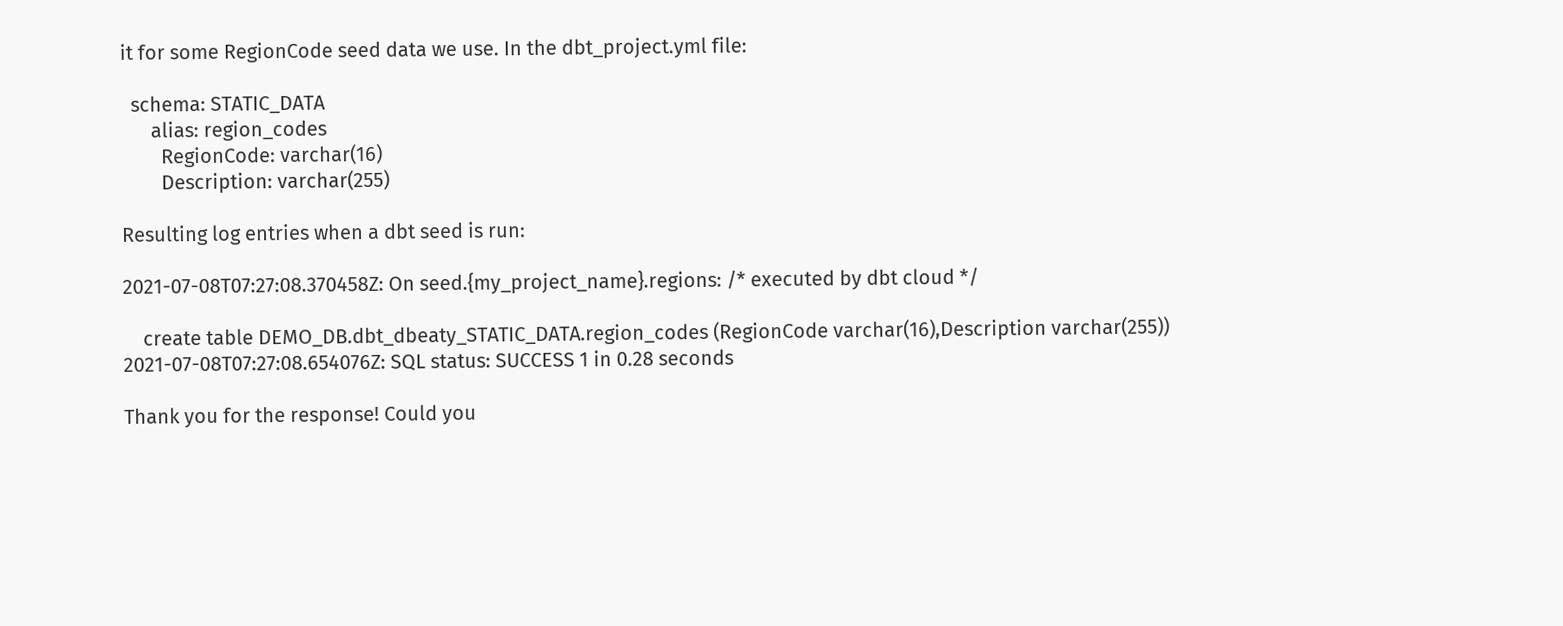it for some RegionCode seed data we use. In the dbt_project.yml file:

  schema: STATIC_DATA
      alias: region_codes
        RegionCode: varchar(16)
        Description: varchar(255)

Resulting log entries when a dbt seed is run:

2021-07-08T07:27:08.370458Z: On seed.{my_project_name}.regions: /* executed by dbt cloud */

    create table DEMO_DB.dbt_dbeaty_STATIC_DATA.region_codes (RegionCode varchar(16),Description varchar(255))
2021-07-08T07:27:08.654076Z: SQL status: SUCCESS 1 in 0.28 seconds

Thank you for the response! Could you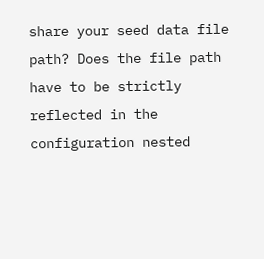share your seed data file path? Does the file path have to be strictly reflected in the configuration nested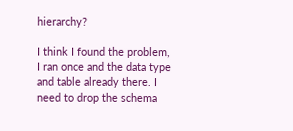hierarchy?

I think I found the problem, I ran once and the data type and table already there. I need to drop the schema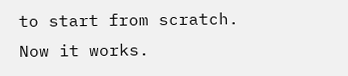to start from scratch. Now it works.